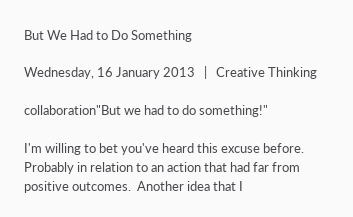But We Had to Do Something

Wednesday, 16 January 2013   |   Creative Thinking

collaboration"But we had to do something!"

I'm willing to bet you've heard this excuse before.  Probably in relation to an action that had far from positive outcomes.  Another idea that I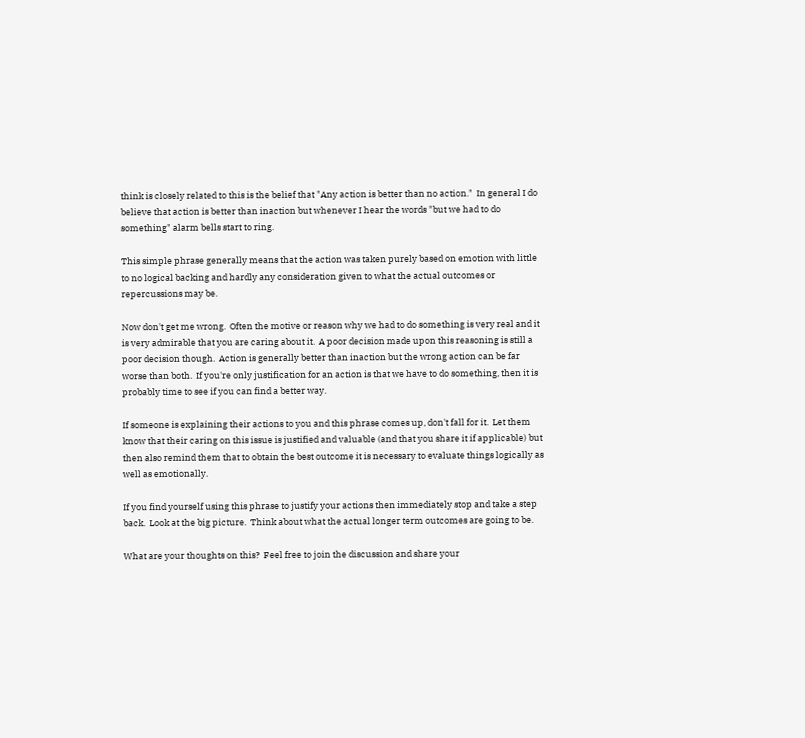think is closely related to this is the belief that "Any action is better than no action."  In general I do believe that action is better than inaction but whenever I hear the words "but we had to do something" alarm bells start to ring.

This simple phrase generally means that the action was taken purely based on emotion with little to no logical backing and hardly any consideration given to what the actual outcomes or repercussions may be.

Now don't get me wrong.  Often the motive or reason why we had to do something is very real and it is very admirable that you are caring about it.  A poor decision made upon this reasoning is still a poor decision though.  Action is generally better than inaction but the wrong action can be far worse than both.  If you're only justification for an action is that we have to do something, then it is probably time to see if you can find a better way.

If someone is explaining their actions to you and this phrase comes up, don't fall for it.  Let them know that their caring on this issue is justified and valuable (and that you share it if applicable) but then also remind them that to obtain the best outcome it is necessary to evaluate things logically as well as emotionally.

If you find yourself using this phrase to justify your actions then immediately stop and take a step back.  Look at the big picture.  Think about what the actual longer term outcomes are going to be.

What are your thoughts on this?  Feel free to join the discussion and share your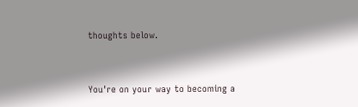thoughts below.


You're on your way to becoming a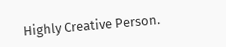Highly Creative Person.